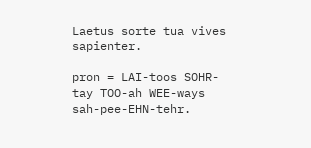Laetus sorte tua vives sapienter.

pron = LAI-toos SOHR-tay TOO-ah WEE-ways sah-pee-EHN-tehr.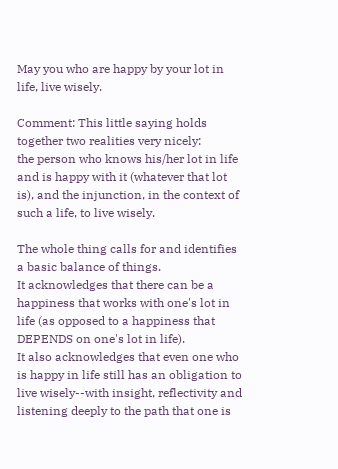May you who are happy by your lot in life, live wisely.

Comment: This little saying holds together two realities very nicely:
the person who knows his/her lot in life and is happy with it (whatever that lot is), and the injunction, in the context of such a life, to live wisely.

The whole thing calls for and identifies a basic balance of things.
It acknowledges that there can be a happiness that works with one's lot in life (as opposed to a happiness that DEPENDS on one's lot in life).
It also acknowledges that even one who is happy in life still has an obligation to live wisely--with insight, reflectivity and listening deeply to the path that one is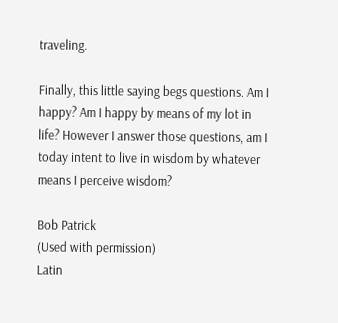traveling.

Finally, this little saying begs questions. Am I happy? Am I happy by means of my lot in life? However I answer those questions, am I today intent to live in wisdom by whatever means I perceive wisdom?

Bob Patrick
(Used with permission)
Latin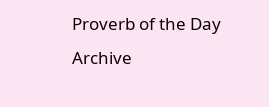Proverb of the Day Archive